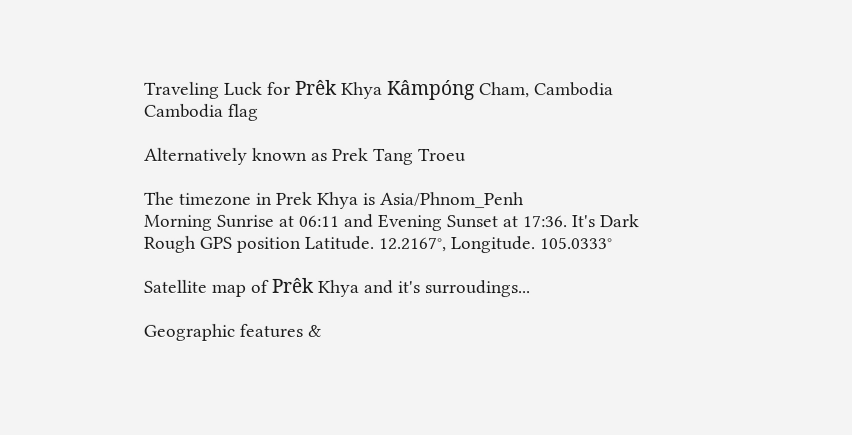Traveling Luck for Prêk Khya Kâmpóng Cham, Cambodia Cambodia flag

Alternatively known as Prek Tang Troeu

The timezone in Prek Khya is Asia/Phnom_Penh
Morning Sunrise at 06:11 and Evening Sunset at 17:36. It's Dark
Rough GPS position Latitude. 12.2167°, Longitude. 105.0333°

Satellite map of Prêk Khya and it's surroudings...

Geographic features &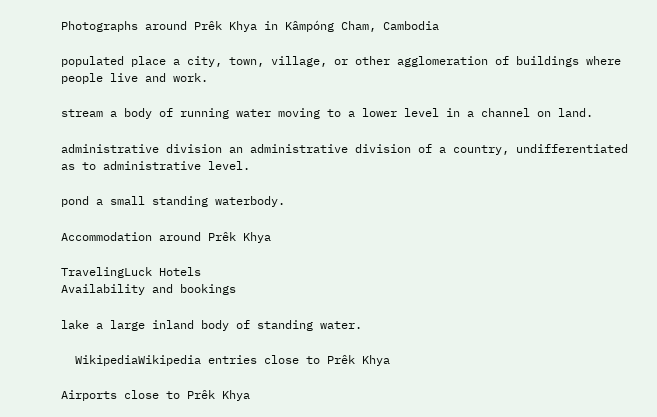Photographs around Prêk Khya in Kâmpóng Cham, Cambodia

populated place a city, town, village, or other agglomeration of buildings where people live and work.

stream a body of running water moving to a lower level in a channel on land.

administrative division an administrative division of a country, undifferentiated as to administrative level.

pond a small standing waterbody.

Accommodation around Prêk Khya

TravelingLuck Hotels
Availability and bookings

lake a large inland body of standing water.

  WikipediaWikipedia entries close to Prêk Khya

Airports close to Prêk Khya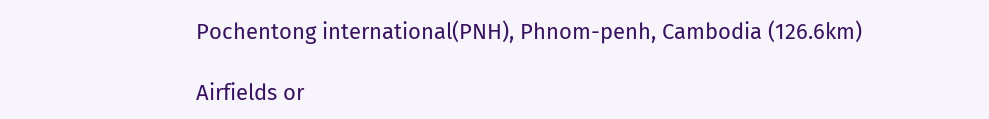Pochentong international(PNH), Phnom-penh, Cambodia (126.6km)

Airfields or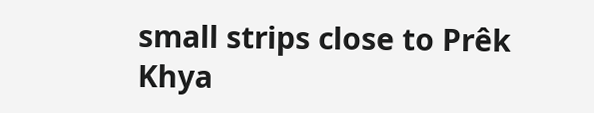small strips close to Prêk Khya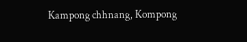Kampong chhnang, Kompong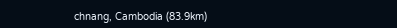chnang, Cambodia (83.9km)